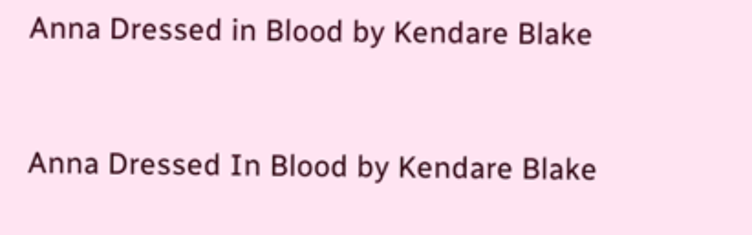Anna Dressed in Blood by Kendare Blake


Anna Dressed In Blood by Kendare Blake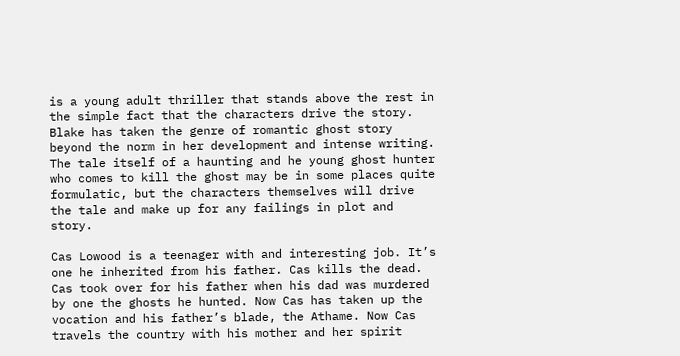is a young adult thriller that stands above the rest in the simple fact that the characters drive the story. Blake has taken the genre of romantic ghost story beyond the norm in her development and intense writing. The tale itself of a haunting and he young ghost hunter who comes to kill the ghost may be in some places quite formulatic, but the characters themselves will drive the tale and make up for any failings in plot and story.

Cas Lowood is a teenager with and interesting job. It’s one he inherited from his father. Cas kills the dead. Cas took over for his father when his dad was murdered by one the ghosts he hunted. Now Cas has taken up the vocation and his father’s blade, the Athame. Now Cas travels the country with his mother and her spirit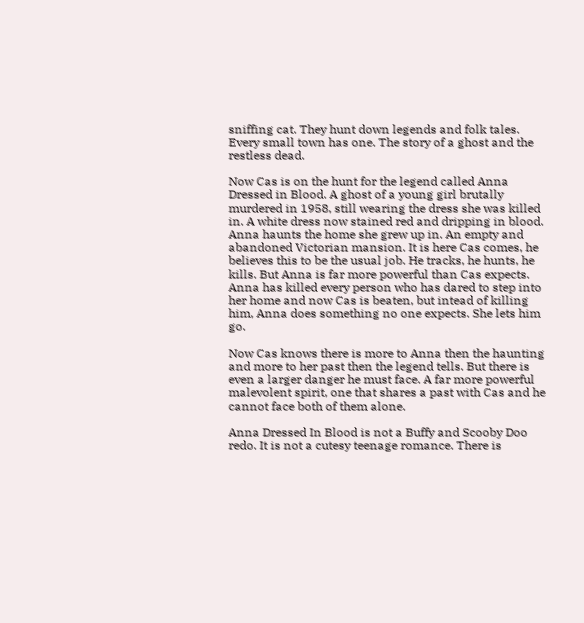sniffing cat. They hunt down legends and folk tales. Every small town has one. The story of a ghost and the restless dead.

Now Cas is on the hunt for the legend called Anna Dressed in Blood. A ghost of a young girl brutally murdered in 1958, still wearing the dress she was killed in. A white dress now stained red and dripping in blood. Anna haunts the home she grew up in. An empty and abandoned Victorian mansion. It is here Cas comes, he believes this to be the usual job. He tracks, he hunts, he kills. But Anna is far more powerful than Cas expects. Anna has killed every person who has dared to step into her home and now Cas is beaten, but intead of killing him, Anna does something no one expects. She lets him go.

Now Cas knows there is more to Anna then the haunting and more to her past then the legend tells. But there is even a larger danger he must face. A far more powerful malevolent spirit, one that shares a past with Cas and he cannot face both of them alone.

Anna Dressed In Blood is not a Buffy and Scooby Doo redo. It is not a cutesy teenage romance. There is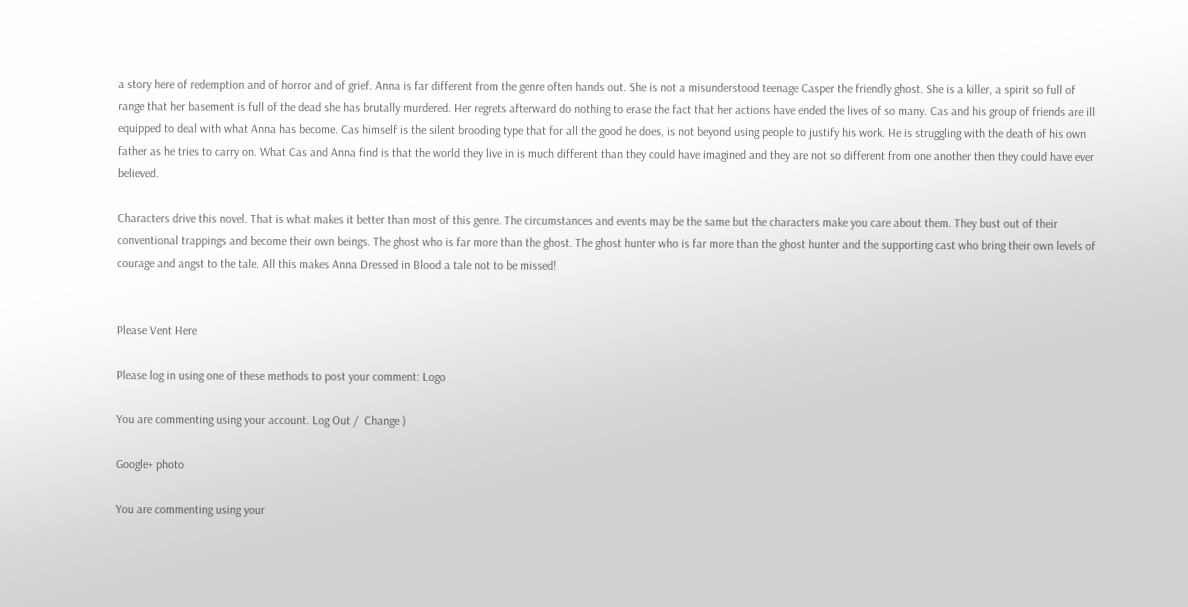a story here of redemption and of horror and of grief. Anna is far different from the genre often hands out. She is not a misunderstood teenage Casper the friendly ghost. She is a killer, a spirit so full of range that her basement is full of the dead she has brutally murdered. Her regrets afterward do nothing to erase the fact that her actions have ended the lives of so many. Cas and his group of friends are ill equipped to deal with what Anna has become. Cas himself is the silent brooding type that for all the good he does, is not beyond using people to justify his work. He is struggling with the death of his own father as he tries to carry on. What Cas and Anna find is that the world they live in is much different than they could have imagined and they are not so different from one another then they could have ever believed.

Characters drive this novel. That is what makes it better than most of this genre. The circumstances and events may be the same but the characters make you care about them. They bust out of their conventional trappings and become their own beings. The ghost who is far more than the ghost. The ghost hunter who is far more than the ghost hunter and the supporting cast who bring their own levels of courage and angst to the tale. All this makes Anna Dressed in Blood a tale not to be missed!


Please Vent Here

Please log in using one of these methods to post your comment: Logo

You are commenting using your account. Log Out /  Change )

Google+ photo

You are commenting using your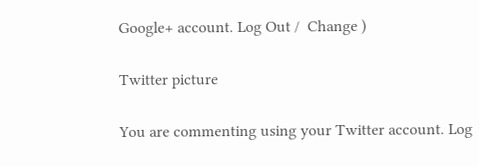Google+ account. Log Out /  Change )

Twitter picture

You are commenting using your Twitter account. Log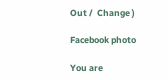Out /  Change )

Facebook photo

You are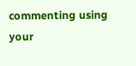commenting using your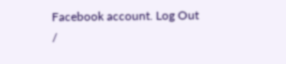Facebook account. Log Out /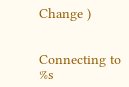Change )


Connecting to %s